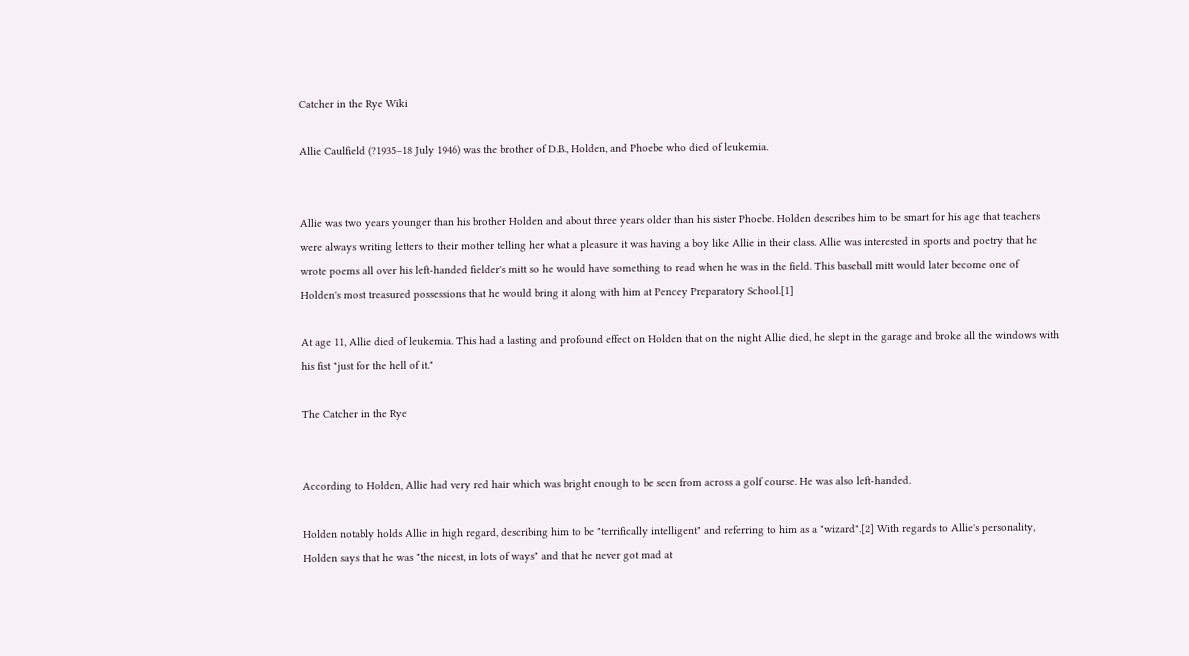Catcher in the Rye Wiki

Allie Caulfield (?1935–18 July 1946) was the brother of D.B., Holden, and Phoebe who died of leukemia.


Allie was two years younger than his brother Holden and about three years older than his sister Phoebe. Holden describes him to be smart for his age that teachers were always writing letters to their mother telling her what a pleasure it was having a boy like Allie in their class. Allie was interested in sports and poetry that he wrote poems all over his left-handed fielder's mitt so he would have something to read when he was in the field. This baseball mitt would later become one of Holden's most treasured possessions that he would bring it along with him at Pencey Preparatory School.[1]

At age 11, Allie died of leukemia. This had a lasting and profound effect on Holden that on the night Allie died, he slept in the garage and broke all the windows with his fist "just for the hell of it."

The Catcher in the Rye


According to Holden, Allie had very red hair which was bright enough to be seen from across a golf course. He was also left-handed.

Holden notably holds Allie in high regard, describing him to be "terrifically intelligent" and referring to him as a "wizard".[2] With regards to Allie's personality, Holden says that he was "the nicest, in lots of ways" and that he never got mad at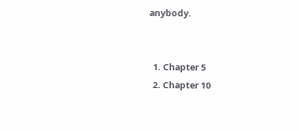anybody.


  1. Chapter 5
  2. Chapter 10